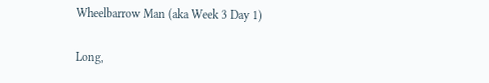Wheelbarrow Man (aka Week 3 Day 1)

Long,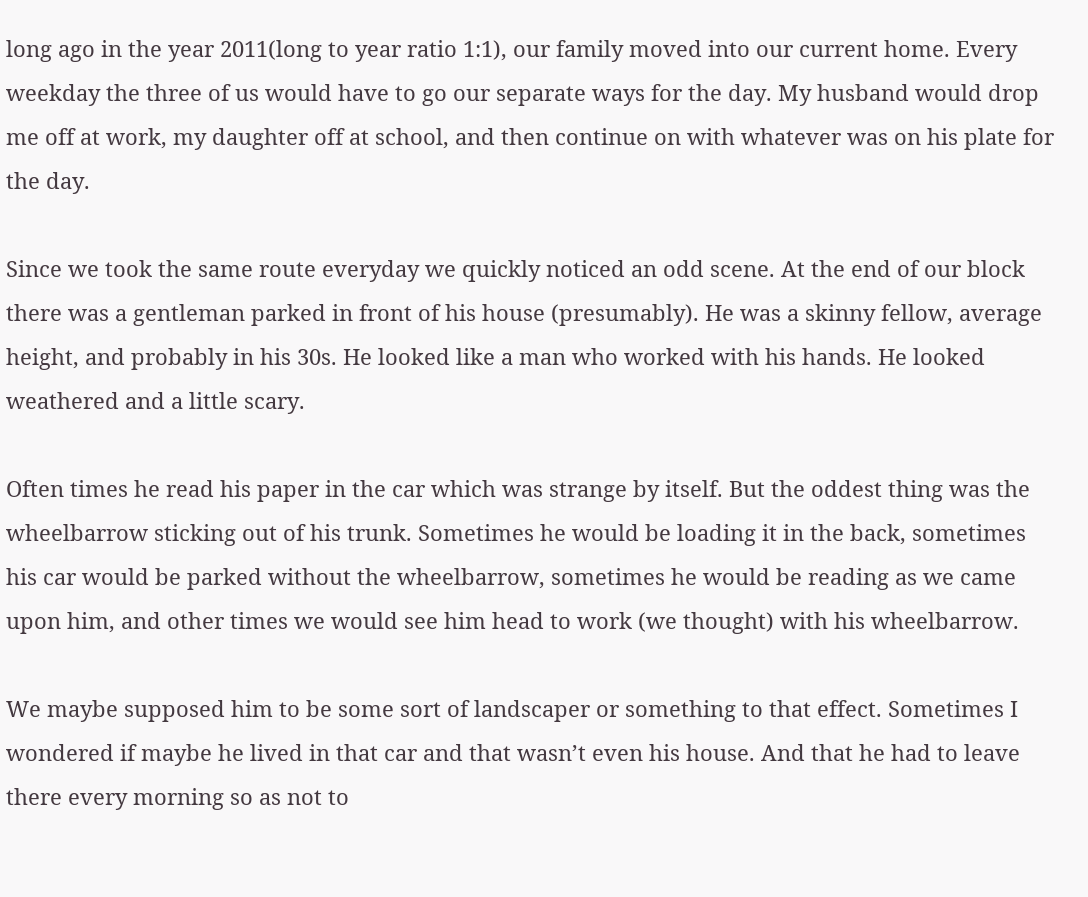long ago in the year 2011(long to year ratio 1:1), our family moved into our current home. Every weekday the three of us would have to go our separate ways for the day. My husband would drop me off at work, my daughter off at school, and then continue on with whatever was on his plate for the day.

Since we took the same route everyday we quickly noticed an odd scene. At the end of our block there was a gentleman parked in front of his house (presumably). He was a skinny fellow, average height, and probably in his 30s. He looked like a man who worked with his hands. He looked weathered and a little scary.

Often times he read his paper in the car which was strange by itself. But the oddest thing was the wheelbarrow sticking out of his trunk. Sometimes he would be loading it in the back, sometimes his car would be parked without the wheelbarrow, sometimes he would be reading as we came upon him, and other times we would see him head to work (we thought) with his wheelbarrow.

We maybe supposed him to be some sort of landscaper or something to that effect. Sometimes I wondered if maybe he lived in that car and that wasn’t even his house. And that he had to leave there every morning so as not to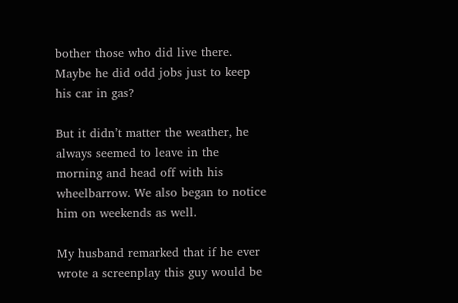bother those who did live there. Maybe he did odd jobs just to keep his car in gas?

But it didn’t matter the weather, he always seemed to leave in the morning and head off with his wheelbarrow. We also began to notice him on weekends as well.

My husband remarked that if he ever wrote a screenplay this guy would be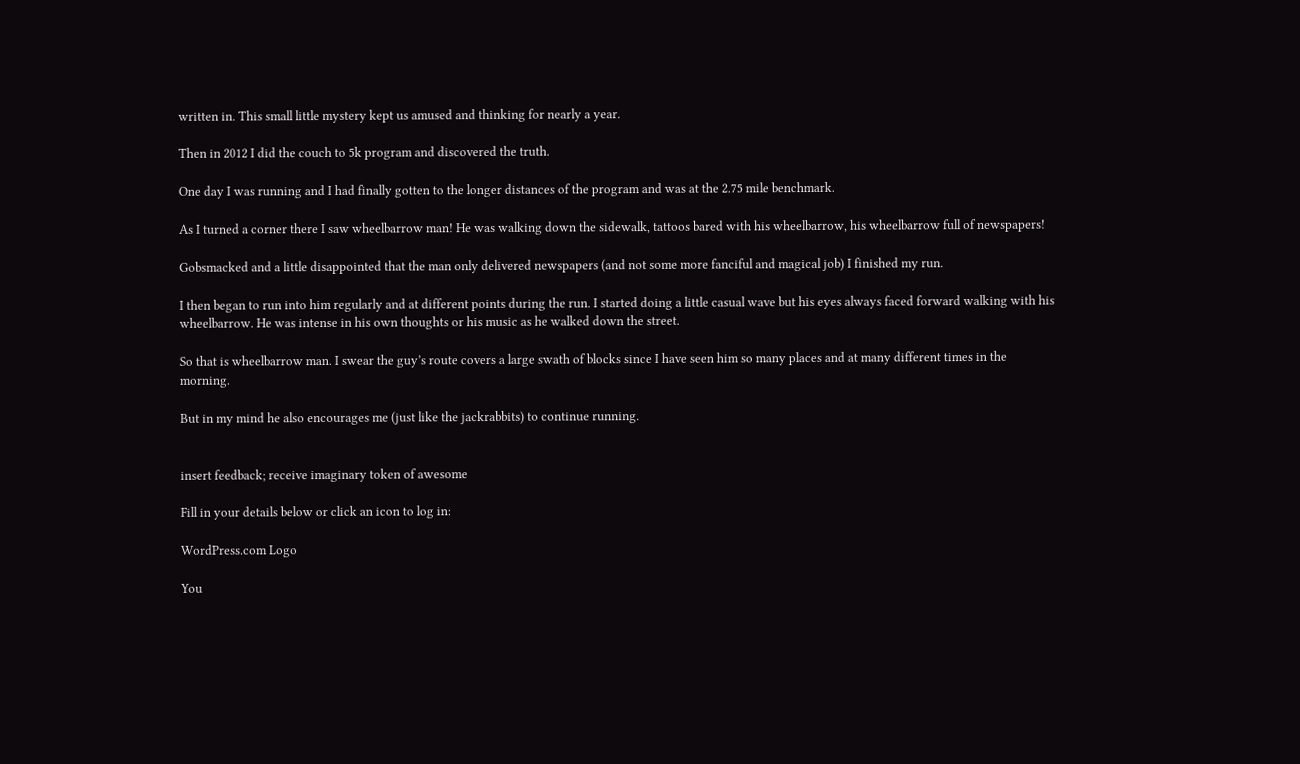written in. This small little mystery kept us amused and thinking for nearly a year.

Then in 2012 I did the couch to 5k program and discovered the truth.

One day I was running and I had finally gotten to the longer distances of the program and was at the 2.75 mile benchmark.

As I turned a corner there I saw wheelbarrow man! He was walking down the sidewalk, tattoos bared with his wheelbarrow, his wheelbarrow full of newspapers!

Gobsmacked and a little disappointed that the man only delivered newspapers (and not some more fanciful and magical job) I finished my run.

I then began to run into him regularly and at different points during the run. I started doing a little casual wave but his eyes always faced forward walking with his wheelbarrow. He was intense in his own thoughts or his music as he walked down the street.

So that is wheelbarrow man. I swear the guy’s route covers a large swath of blocks since I have seen him so many places and at many different times in the morning.

But in my mind he also encourages me (just like the jackrabbits) to continue running.


insert feedback; receive imaginary token of awesome

Fill in your details below or click an icon to log in:

WordPress.com Logo

You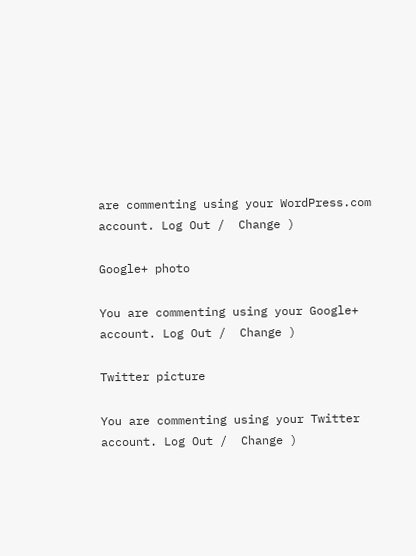are commenting using your WordPress.com account. Log Out /  Change )

Google+ photo

You are commenting using your Google+ account. Log Out /  Change )

Twitter picture

You are commenting using your Twitter account. Log Out /  Change )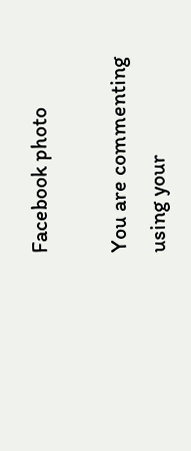Facebook photo

You are commenting using your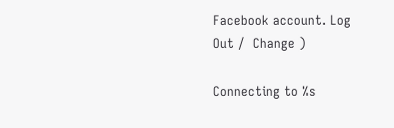Facebook account. Log Out /  Change )

Connecting to %s